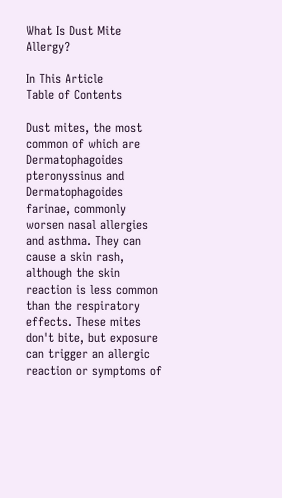What Is Dust Mite Allergy?

In This Article
Table of Contents

Dust mites, the most common of which are Dermatophagoides pteronyssinus and Dermatophagoides farinae, commonly worsen nasal allergies and asthma. They can cause a skin rash, although the skin reaction is less common than the respiratory effects. These mites don't bite, but exposure can trigger an allergic reaction or symptoms of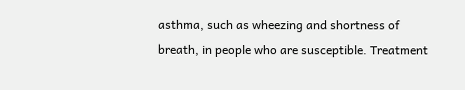asthma, such as wheezing and shortness of breath, in people who are susceptible. Treatment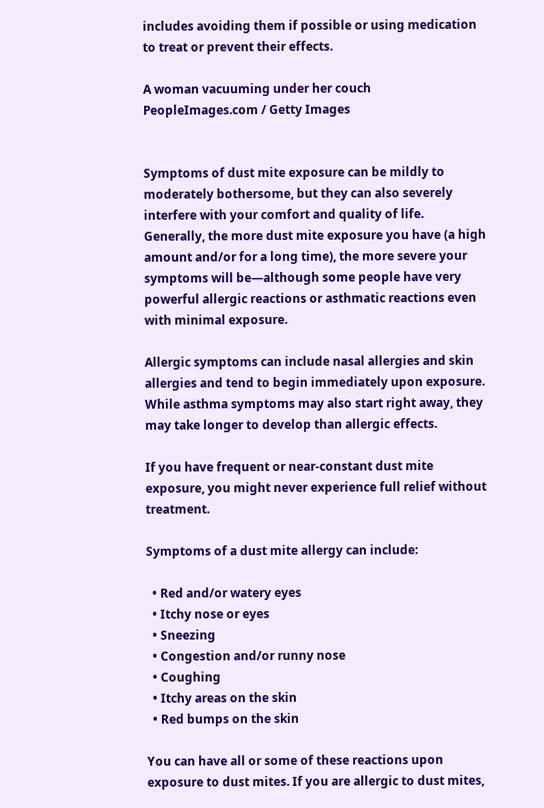includes avoiding them if possible or using medication to treat or prevent their effects.

A woman vacuuming under her couch
PeopleImages.com / Getty Images


Symptoms of dust mite exposure can be mildly to moderately bothersome, but they can also severely interfere with your comfort and quality of life. Generally, the more dust mite exposure you have (a high amount and/or for a long time), the more severe your symptoms will be—although some people have very powerful allergic reactions or asthmatic reactions even with minimal exposure.

Allergic symptoms can include nasal allergies and skin allergies and tend to begin immediately upon exposure. While asthma symptoms may also start right away, they may take longer to develop than allergic effects.

If you have frequent or near-constant dust mite exposure, you might never experience full relief without treatment.

Symptoms of a dust mite allergy can include:

  • Red and/or watery eyes
  • Itchy nose or eyes
  • Sneezing
  • Congestion and/or runny nose
  • Coughing
  • Itchy areas on the skin
  • Red bumps on the skin

You can have all or some of these reactions upon exposure to dust mites. If you are allergic to dust mites,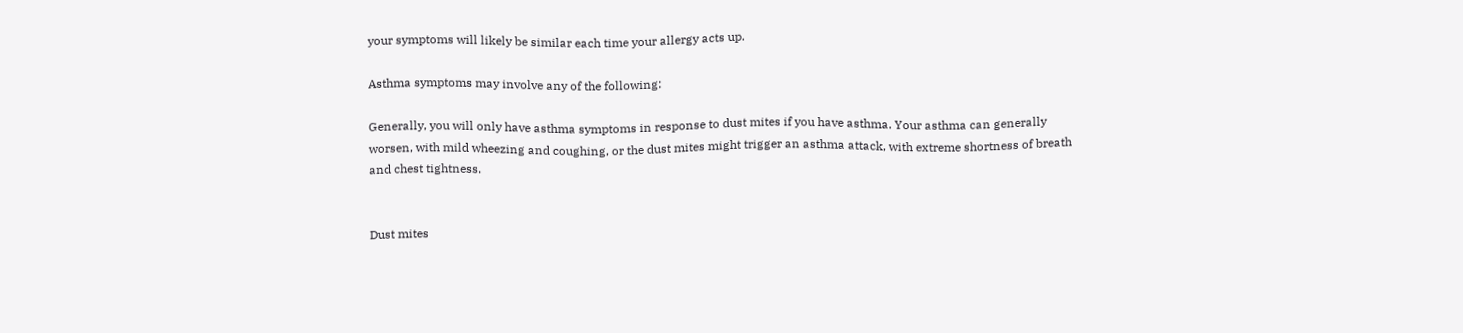your symptoms will likely be similar each time your allergy acts up.

Asthma symptoms may involve any of the following:

Generally, you will only have asthma symptoms in response to dust mites if you have asthma. Your asthma can generally worsen, with mild wheezing and coughing, or the dust mites might trigger an asthma attack, with extreme shortness of breath and chest tightness.


Dust mites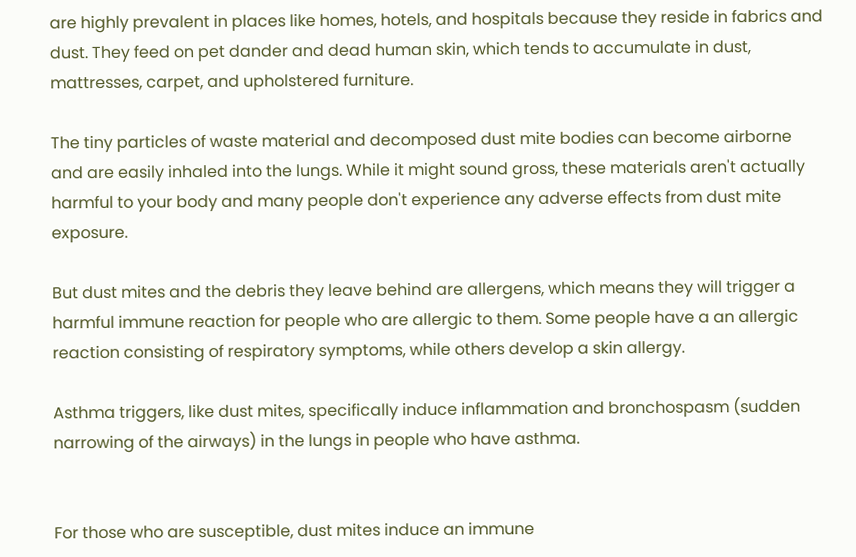are highly prevalent in places like homes, hotels, and hospitals because they reside in fabrics and dust. They feed on pet dander and dead human skin, which tends to accumulate in dust, mattresses, carpet, and upholstered furniture.

The tiny particles of waste material and decomposed dust mite bodies can become airborne and are easily inhaled into the lungs. While it might sound gross, these materials aren't actually harmful to your body and many people don't experience any adverse effects from dust mite exposure.

But dust mites and the debris they leave behind are allergens, which means they will trigger a harmful immune reaction for people who are allergic to them. Some people have a an allergic reaction consisting of respiratory symptoms, while others develop a skin allergy.

Asthma triggers, like dust mites, specifically induce inflammation and bronchospasm (sudden narrowing of the airways) in the lungs in people who have asthma.


For those who are susceptible, dust mites induce an immune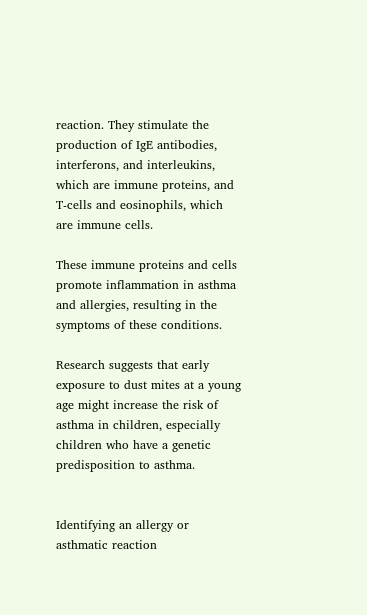reaction. They stimulate the production of IgE antibodies, interferons, and interleukins, which are immune proteins, and T-cells and eosinophils, which are immune cells.

These immune proteins and cells promote inflammation in asthma and allergies, resulting in the symptoms of these conditions.

Research suggests that early exposure to dust mites at a young age might increase the risk of asthma in children, especially children who have a genetic predisposition to asthma.


Identifying an allergy or asthmatic reaction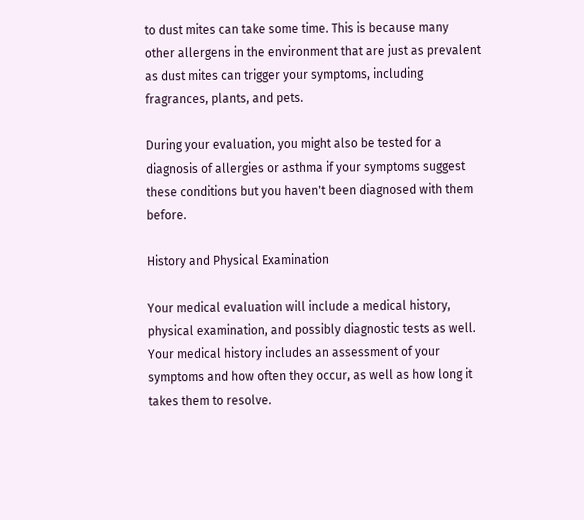to dust mites can take some time. This is because many other allergens in the environment that are just as prevalent as dust mites can trigger your symptoms, including fragrances, plants, and pets.

During your evaluation, you might also be tested for a diagnosis of allergies or asthma if your symptoms suggest these conditions but you haven't been diagnosed with them before.

History and Physical Examination

Your medical evaluation will include a medical history, physical examination, and possibly diagnostic tests as well. Your medical history includes an assessment of your symptoms and how often they occur, as well as how long it takes them to resolve.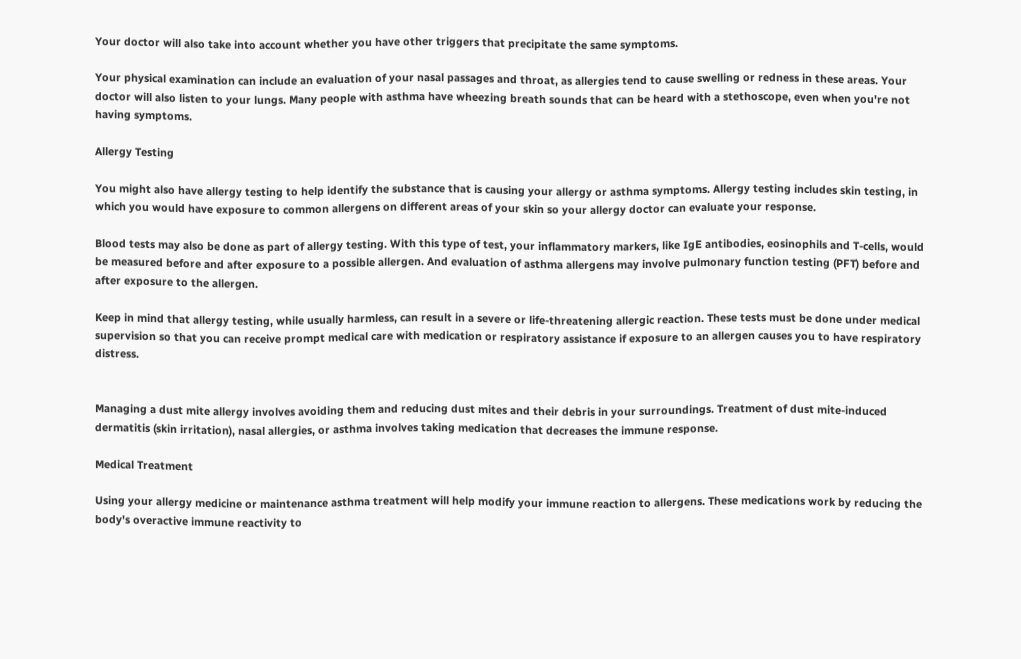Your doctor will also take into account whether you have other triggers that precipitate the same symptoms.

Your physical examination can include an evaluation of your nasal passages and throat, as allergies tend to cause swelling or redness in these areas. Your doctor will also listen to your lungs. Many people with asthma have wheezing breath sounds that can be heard with a stethoscope, even when you're not having symptoms.

Allergy Testing

You might also have allergy testing to help identify the substance that is causing your allergy or asthma symptoms. Allergy testing includes skin testing, in which you would have exposure to common allergens on different areas of your skin so your allergy doctor can evaluate your response.

Blood tests may also be done as part of allergy testing. With this type of test, your inflammatory markers, like IgE antibodies, eosinophils and T-cells, would be measured before and after exposure to a possible allergen. And evaluation of asthma allergens may involve pulmonary function testing (PFT) before and after exposure to the allergen.

Keep in mind that allergy testing, while usually harmless, can result in a severe or life-threatening allergic reaction. These tests must be done under medical supervision so that you can receive prompt medical care with medication or respiratory assistance if exposure to an allergen causes you to have respiratory distress.


Managing a dust mite allergy involves avoiding them and reducing dust mites and their debris in your surroundings. Treatment of dust mite-induced dermatitis (skin irritation), nasal allergies, or asthma involves taking medication that decreases the immune response.

Medical Treatment

Using your allergy medicine or maintenance asthma treatment will help modify your immune reaction to allergens. These medications work by reducing the body's overactive immune reactivity to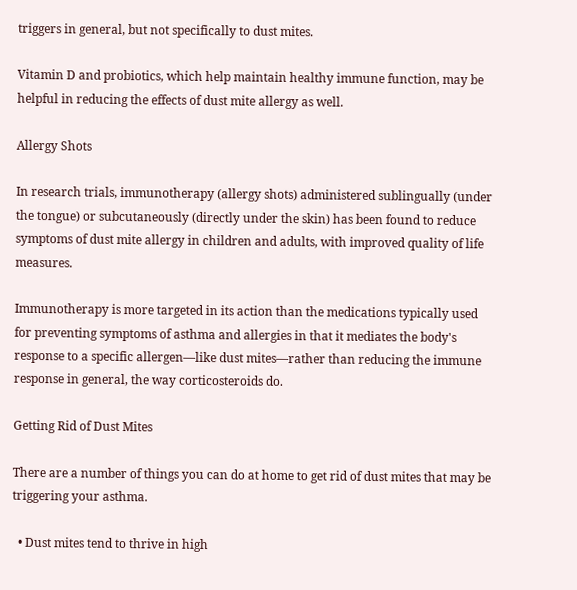triggers in general, but not specifically to dust mites.

Vitamin D and probiotics, which help maintain healthy immune function, may be helpful in reducing the effects of dust mite allergy as well.

Allergy Shots

In research trials, immunotherapy (allergy shots) administered sublingually (under the tongue) or subcutaneously (directly under the skin) has been found to reduce symptoms of dust mite allergy in children and adults, with improved quality of life measures.

Immunotherapy is more targeted in its action than the medications typically used for preventing symptoms of asthma and allergies in that it mediates the body's response to a specific allergen—like dust mites—rather than reducing the immune response in general, the way corticosteroids do.

Getting Rid of Dust Mites

There are a number of things you can do at home to get rid of dust mites that may be triggering your asthma.

  • Dust mites tend to thrive in high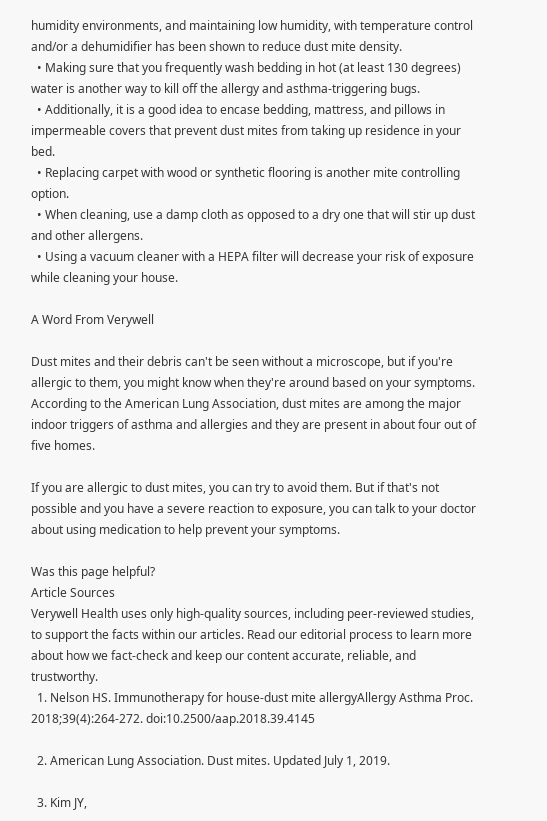humidity environments, and maintaining low humidity, with temperature control and/or a dehumidifier has been shown to reduce dust mite density.
  • Making sure that you frequently wash bedding in hot (at least 130 degrees) water is another way to kill off the allergy and asthma-triggering bugs.
  • Additionally, it is a good idea to encase bedding, mattress, and pillows in impermeable covers that prevent dust mites from taking up residence in your bed.
  • Replacing carpet with wood or synthetic flooring is another mite controlling option.
  • When cleaning, use a damp cloth as opposed to a dry one that will stir up dust and other allergens.
  • Using a vacuum cleaner with a HEPA filter will decrease your risk of exposure while cleaning your house.

A Word From Verywell

Dust mites and their debris can't be seen without a microscope, but if you're allergic to them, you might know when they're around based on your symptoms. According to the American Lung Association, dust mites are among the major indoor triggers of asthma and allergies and they are present in about four out of five homes.

If you are allergic to dust mites, you can try to avoid them. But if that's not possible and you have a severe reaction to exposure, you can talk to your doctor about using medication to help prevent your symptoms.

Was this page helpful?
Article Sources
Verywell Health uses only high-quality sources, including peer-reviewed studies, to support the facts within our articles. Read our editorial process to learn more about how we fact-check and keep our content accurate, reliable, and trustworthy.
  1. Nelson HS. Immunotherapy for house-dust mite allergyAllergy Asthma Proc. 2018;39(4):264-272. doi:10.2500/aap.2018.39.4145

  2. American Lung Association. Dust mites. Updated July 1, 2019.

  3. Kim JY,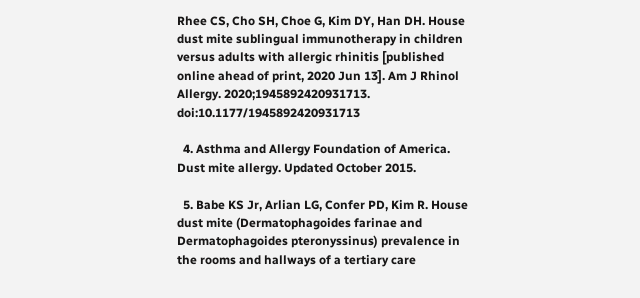Rhee CS, Cho SH, Choe G, Kim DY, Han DH. House dust mite sublingual immunotherapy in children versus adults with allergic rhinitis [published online ahead of print, 2020 Jun 13]. Am J Rhinol Allergy. 2020;1945892420931713. doi:10.1177/1945892420931713

  4. Asthma and Allergy Foundation of America. Dust mite allergy. Updated October 2015.

  5. Babe KS Jr, Arlian LG, Confer PD, Kim R. House dust mite (Dermatophagoides farinae and Dermatophagoides pteronyssinus) prevalence in the rooms and hallways of a tertiary care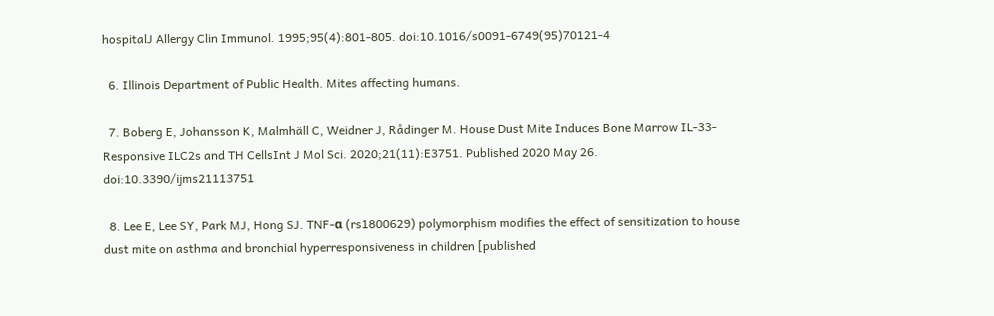hospitalJ Allergy Clin Immunol. 1995;95(4):801-805. doi:10.1016/s0091-6749(95)70121-4

  6. Illinois Department of Public Health. Mites affecting humans.

  7. Boberg E, Johansson K, Malmhäll C, Weidner J, Rådinger M. House Dust Mite Induces Bone Marrow IL-33-Responsive ILC2s and TH CellsInt J Mol Sci. 2020;21(11):E3751. Published 2020 May 26. doi:10.3390/ijms21113751

  8. Lee E, Lee SY, Park MJ, Hong SJ. TNF-α (rs1800629) polymorphism modifies the effect of sensitization to house dust mite on asthma and bronchial hyperresponsiveness in children [published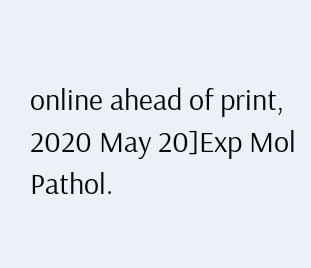online ahead of print, 2020 May 20]Exp Mol Pathol.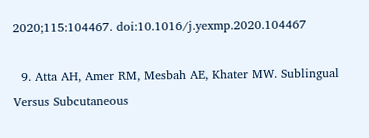2020;115:104467. doi:10.1016/j.yexmp.2020.104467

  9. Atta AH, Amer RM, Mesbah AE, Khater MW. Sublingual Versus Subcutaneous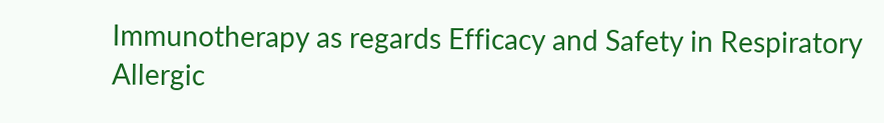Immunotherapy as regards Efficacy and Safety in Respiratory Allergic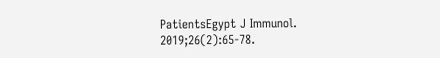PatientsEgypt J Immunol. 2019;26(2):65-78.